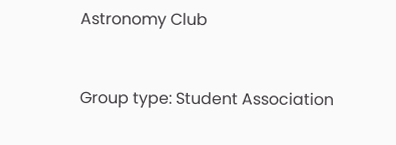Astronomy Club


Group type: Student Association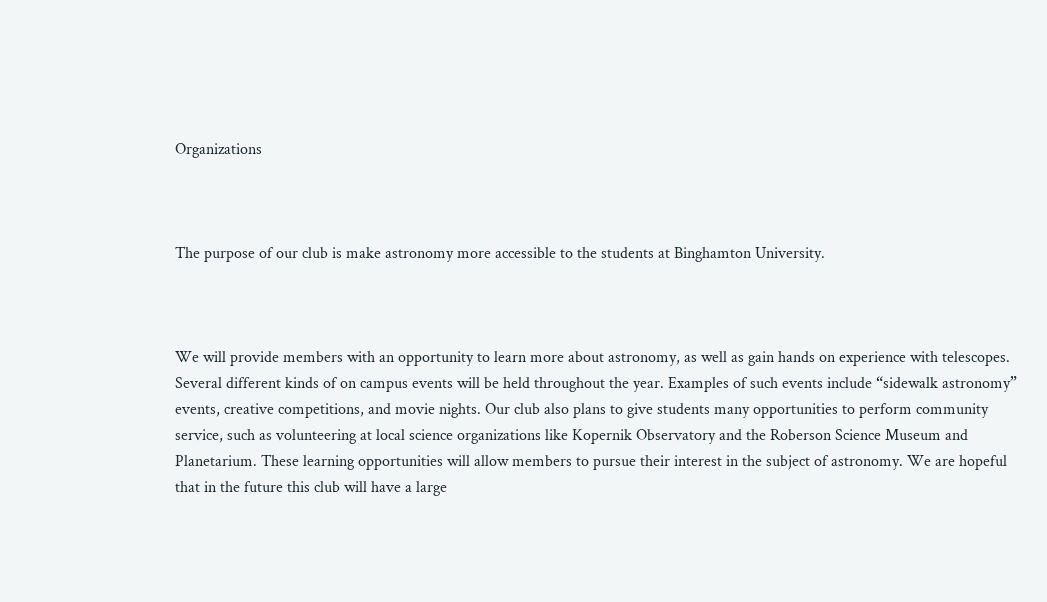Organizations



The purpose of our club is make astronomy more accessible to the students at Binghamton University.



We will provide members with an opportunity to learn more about astronomy, as well as gain hands on experience with telescopes. Several different kinds of on campus events will be held throughout the year. Examples of such events include “sidewalk astronomy” events, creative competitions, and movie nights. Our club also plans to give students many opportunities to perform community service, such as volunteering at local science organizations like Kopernik Observatory and the Roberson Science Museum and Planetarium. These learning opportunities will allow members to pursue their interest in the subject of astronomy. We are hopeful that in the future this club will have a large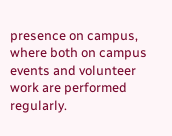presence on campus, where both on campus events and volunteer work are performed regularly.